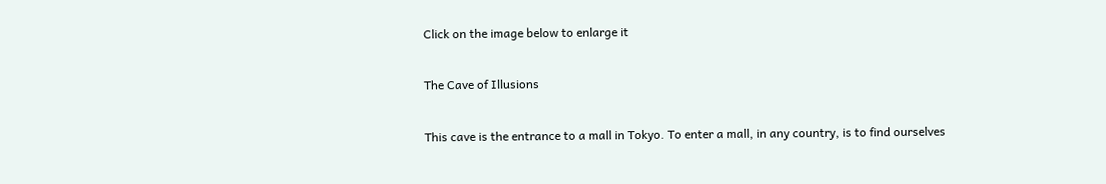Click on the image below to enlarge it

The Cave of Illusions

This cave is the entrance to a mall in Tokyo. To enter a mall, in any country, is to find ourselves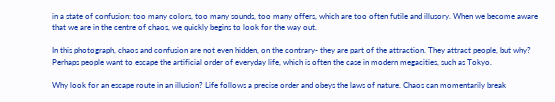in a state of confusion: too many colors, too many sounds, too many offers, which are too often futile and illusory. When we become aware that we are in the centre of chaos, we quickly begins to look for the way out.

In this photograph, chaos and confusion are not even hidden, on the contrary- they are part of the attraction. They attract people, but why? Perhaps people want to escape the artificial order of everyday life, which is often the case in modern megacities, such as Tokyo.

Why look for an escape route in an illusion? Life follows a precise order and obeys the laws of nature. Chaos can momentarily break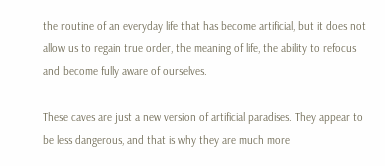the routine of an everyday life that has become artificial, but it does not allow us to regain true order, the meaning of life, the ability to refocus and become fully aware of ourselves.

These caves are just a new version of artificial paradises. They appear to be less dangerous, and that is why they are much more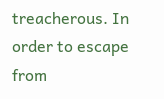treacherous. In order to escape from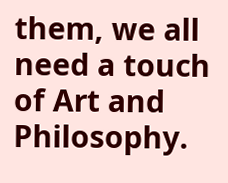them, we all need a touch of Art and Philosophy.